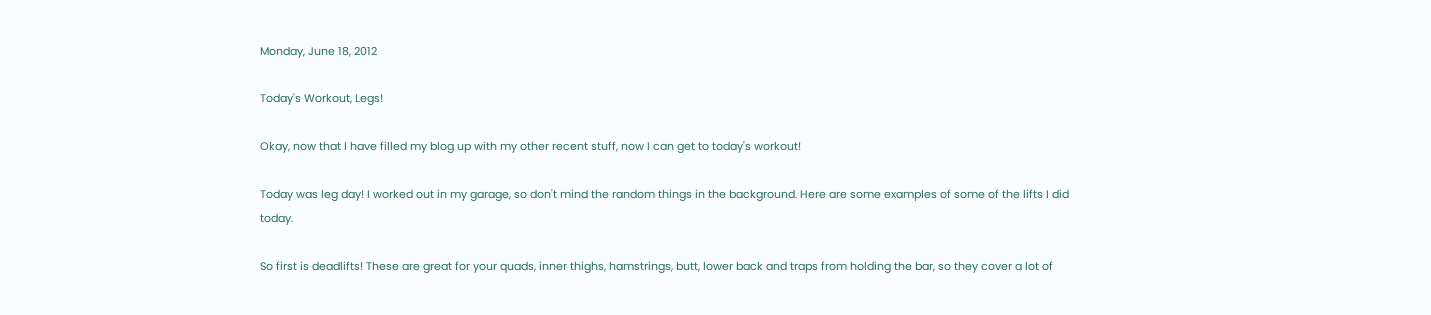Monday, June 18, 2012

Today's Workout, Legs!

Okay, now that I have filled my blog up with my other recent stuff, now I can get to today's workout!

Today was leg day! I worked out in my garage, so don't mind the random things in the background. Here are some examples of some of the lifts I did today.

So first is deadlifts! These are great for your quads, inner thighs, hamstrings, butt, lower back and traps from holding the bar, so they cover a lot of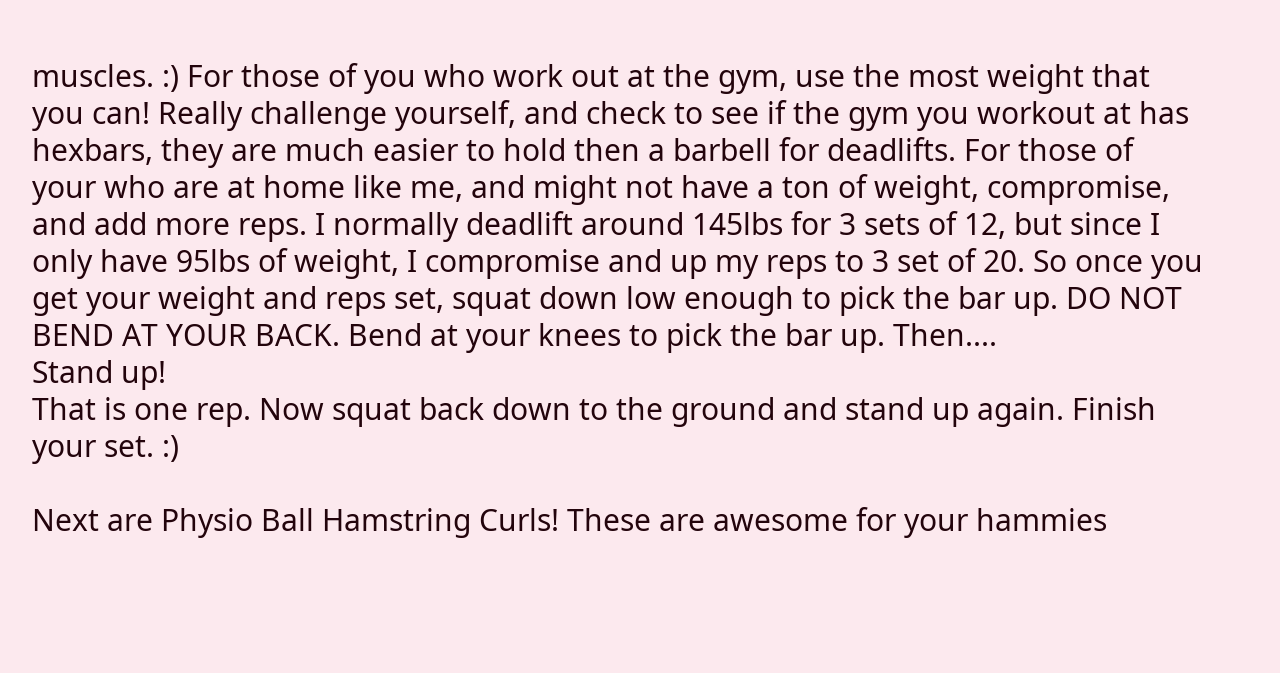muscles. :) For those of you who work out at the gym, use the most weight that you can! Really challenge yourself, and check to see if the gym you workout at has hexbars, they are much easier to hold then a barbell for deadlifts. For those of your who are at home like me, and might not have a ton of weight, compromise, and add more reps. I normally deadlift around 145lbs for 3 sets of 12, but since I only have 95lbs of weight, I compromise and up my reps to 3 set of 20. So once you get your weight and reps set, squat down low enough to pick the bar up. DO NOT BEND AT YOUR BACK. Bend at your knees to pick the bar up. Then....
Stand up!
That is one rep. Now squat back down to the ground and stand up again. Finish your set. :)

Next are Physio Ball Hamstring Curls! These are awesome for your hammies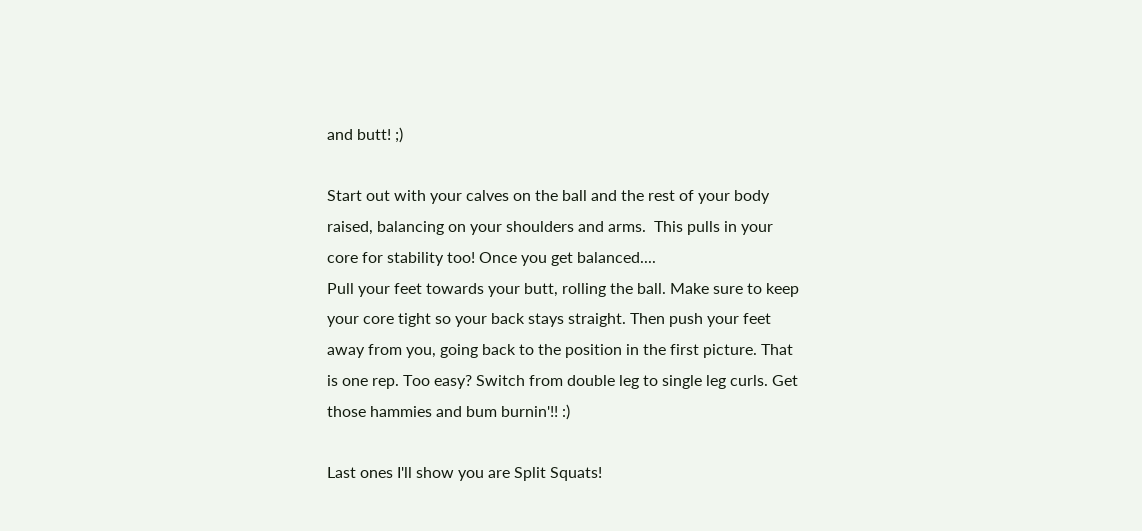and butt! ;)

Start out with your calves on the ball and the rest of your body raised, balancing on your shoulders and arms.  This pulls in your core for stability too! Once you get balanced....
Pull your feet towards your butt, rolling the ball. Make sure to keep your core tight so your back stays straight. Then push your feet away from you, going back to the position in the first picture. That is one rep. Too easy? Switch from double leg to single leg curls. Get those hammies and bum burnin'!! :)

Last ones I'll show you are Split Squats!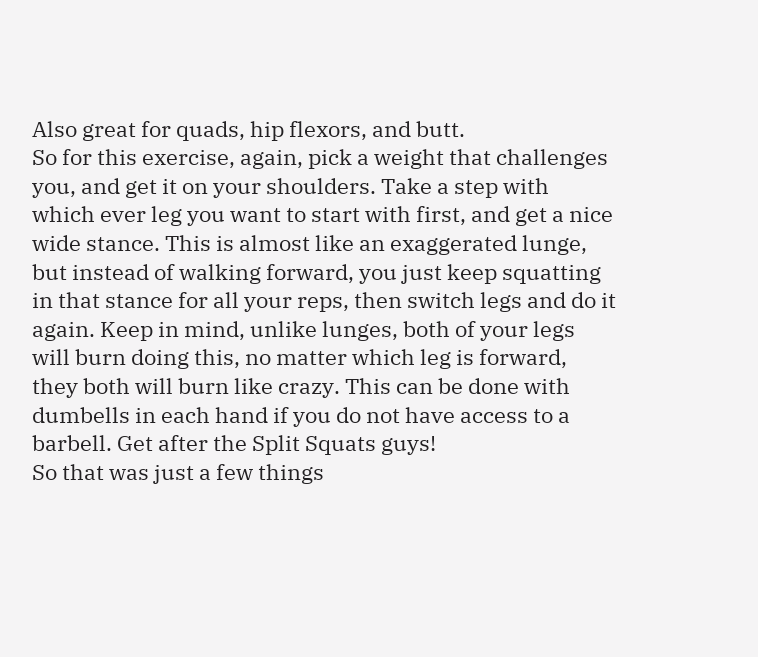Also great for quads, hip flexors, and butt.
So for this exercise, again, pick a weight that challenges you, and get it on your shoulders. Take a step with which ever leg you want to start with first, and get a nice wide stance. This is almost like an exaggerated lunge, but instead of walking forward, you just keep squatting in that stance for all your reps, then switch legs and do it again. Keep in mind, unlike lunges, both of your legs will burn doing this, no matter which leg is forward, they both will burn like crazy. This can be done with dumbells in each hand if you do not have access to a barbell. Get after the Split Squats guys!
So that was just a few things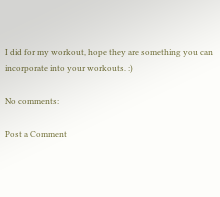I did for my workout, hope they are something you can incorporate into your workouts. :)

No comments:

Post a Comment